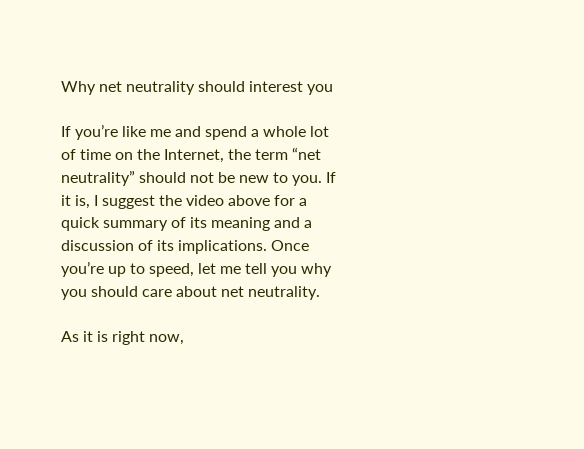Why net neutrality should interest you

If you’re like me and spend a whole lot of time on the Internet, the term “net neutrality” should not be new to you. If it is, I suggest the video above for a quick summary of its meaning and a discussion of its implications. Once you’re up to speed, let me tell you why you should care about net neutrality.

As it is right now,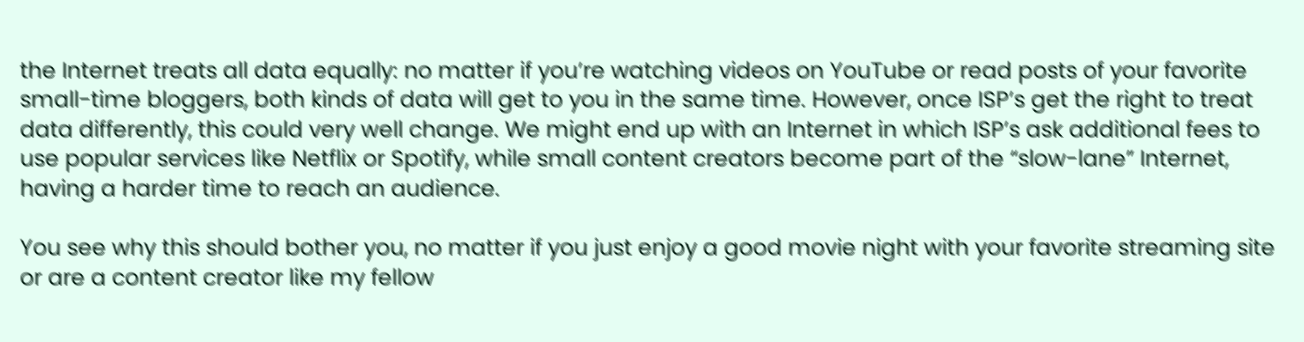the Internet treats all data equally: no matter if you’re watching videos on YouTube or read posts of your favorite small-time bloggers, both kinds of data will get to you in the same time. However, once ISP’s get the right to treat data differently, this could very well change. We might end up with an Internet in which ISP’s ask additional fees to use popular services like Netflix or Spotify, while small content creators become part of the “slow-lane” Internet, having a harder time to reach an audience.

You see why this should bother you, no matter if you just enjoy a good movie night with your favorite streaming site or are a content creator like my fellow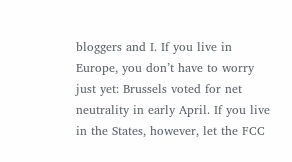bloggers and I. If you live in Europe, you don’t have to worry just yet: Brussels voted for net neutrality in early April. If you live in the States, however, let the FCC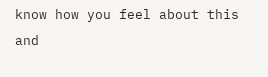know how you feel about this and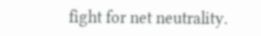fight for net neutrality.